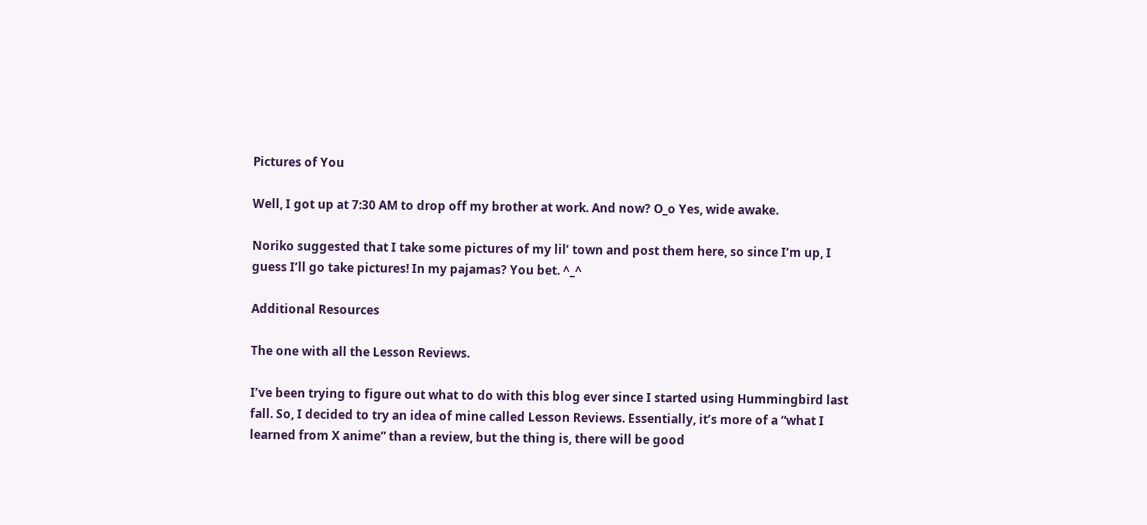Pictures of You

Well, I got up at 7:30 AM to drop off my brother at work. And now? O_o Yes, wide awake.

Noriko suggested that I take some pictures of my lil’ town and post them here, so since I’m up, I guess I’ll go take pictures! In my pajamas? You bet. ^_^

Additional Resources

The one with all the Lesson Reviews.

I’ve been trying to figure out what to do with this blog ever since I started using Hummingbird last fall. So, I decided to try an idea of mine called Lesson Reviews. Essentially, it’s more of a “what I learned from X anime” than a review, but the thing is, there will be good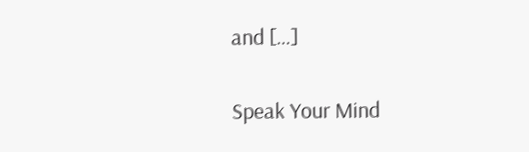and […]

Speak Your Mind